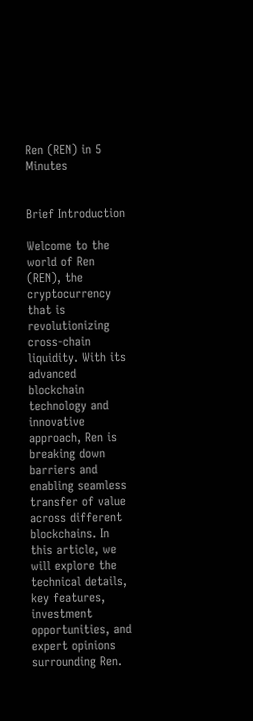Ren (REN) in 5 Minutes


Brief Introduction

Welcome to the world of Ren (REN), the cryptocurrency that is revolutionizing cross-chain liquidity. With its advanced blockchain technology and innovative approach, Ren is breaking down barriers and enabling seamless transfer of value across different blockchains. In this article, we will explore the technical details, key features, investment opportunities, and expert opinions surrounding Ren.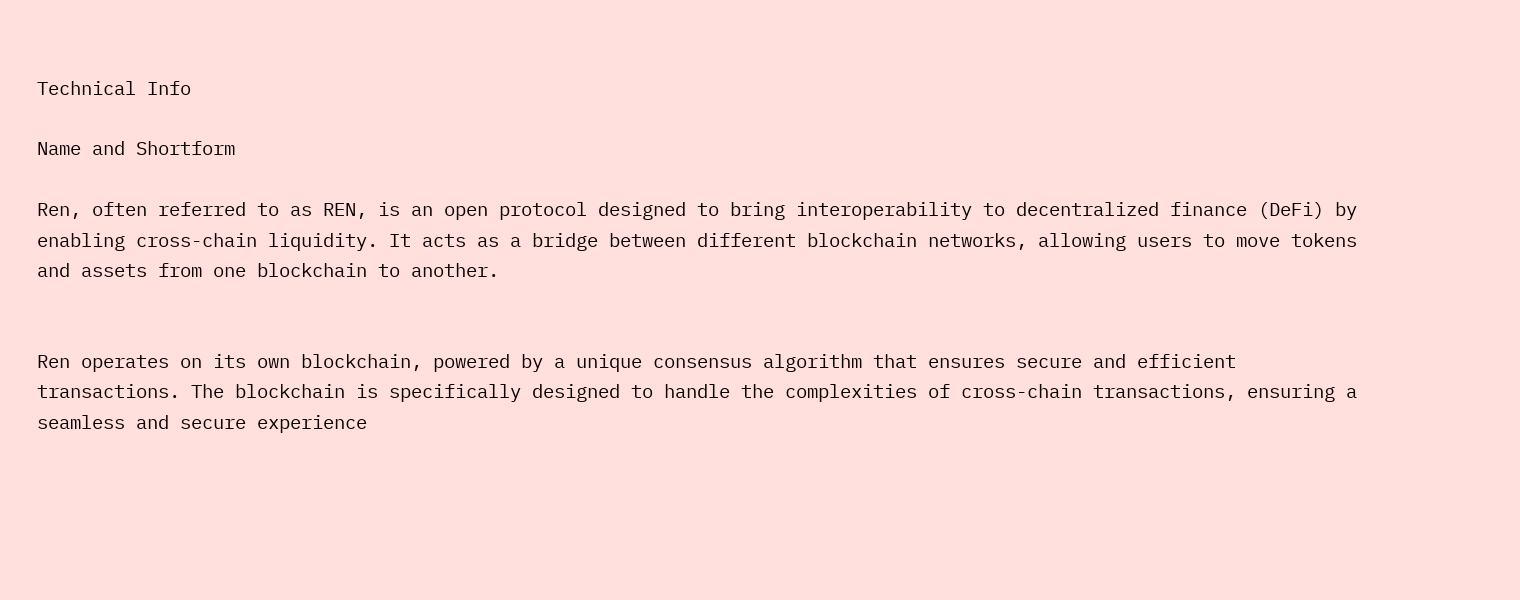Technical Info

Name and Shortform

Ren, often referred to as REN, is an open protocol designed to bring interoperability to decentralized finance (DeFi) by enabling cross-chain liquidity. It acts as a bridge between different blockchain networks, allowing users to move tokens and assets from one blockchain to another.


Ren operates on its own blockchain, powered by a unique consensus algorithm that ensures secure and efficient transactions. The blockchain is specifically designed to handle the complexities of cross-chain transactions, ensuring a seamless and secure experience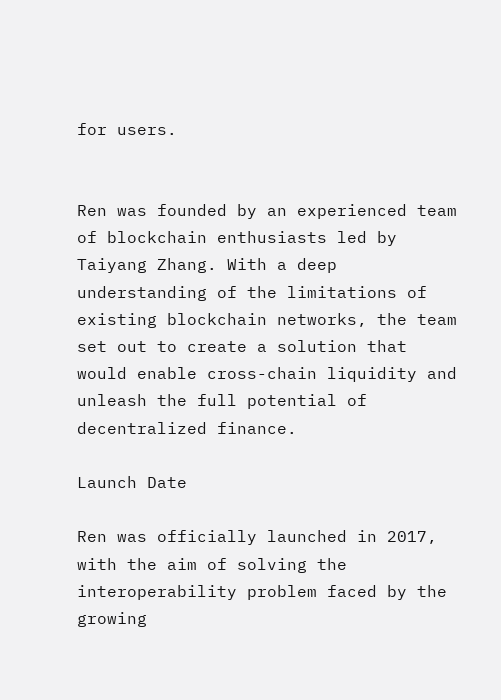for users.


Ren was founded by an experienced team of blockchain enthusiasts led by Taiyang Zhang. With a deep understanding of the limitations of existing blockchain networks, the team set out to create a solution that would enable cross-chain liquidity and unleash the full potential of decentralized finance.

Launch Date

Ren was officially launched in 2017, with the aim of solving the interoperability problem faced by the growing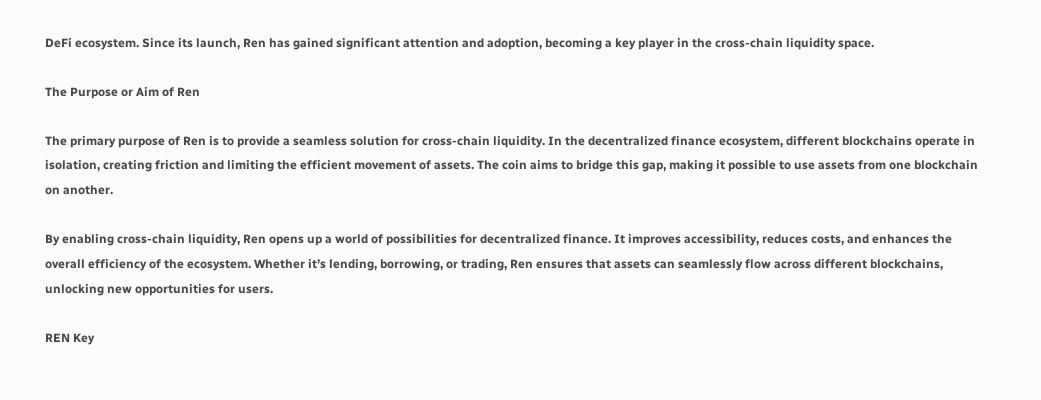DeFi ecosystem. Since its launch, Ren has gained significant attention and adoption, becoming a key player in the cross-chain liquidity space.

The Purpose or Aim of Ren

The primary purpose of Ren is to provide a seamless solution for cross-chain liquidity. In the decentralized finance ecosystem, different blockchains operate in isolation, creating friction and limiting the efficient movement of assets. The coin aims to bridge this gap, making it possible to use assets from one blockchain on another.

By enabling cross-chain liquidity, Ren opens up a world of possibilities for decentralized finance. It improves accessibility, reduces costs, and enhances the overall efficiency of the ecosystem. Whether it’s lending, borrowing, or trading, Ren ensures that assets can seamlessly flow across different blockchains, unlocking new opportunities for users.

REN Key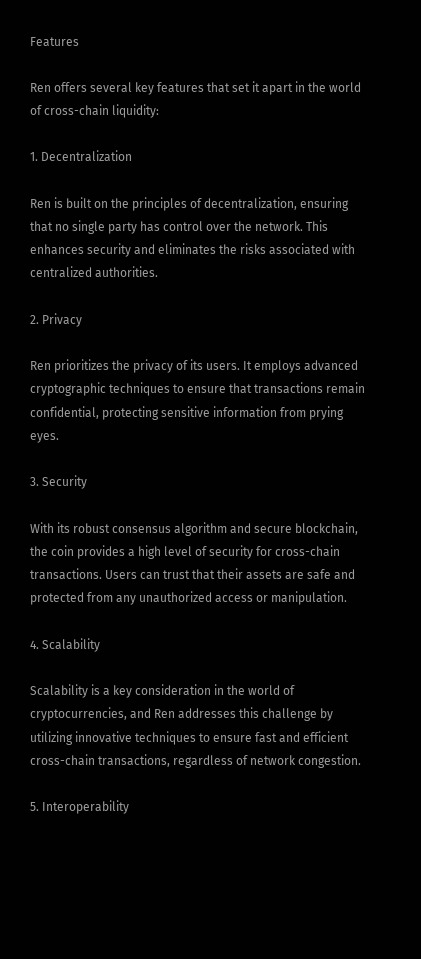Features

Ren offers several key features that set it apart in the world of cross-chain liquidity:

1. Decentralization

Ren is built on the principles of decentralization, ensuring that no single party has control over the network. This enhances security and eliminates the risks associated with centralized authorities.

2. Privacy

Ren prioritizes the privacy of its users. It employs advanced cryptographic techniques to ensure that transactions remain confidential, protecting sensitive information from prying eyes.

3. Security

With its robust consensus algorithm and secure blockchain, the coin provides a high level of security for cross-chain transactions. Users can trust that their assets are safe and protected from any unauthorized access or manipulation.

4. Scalability

Scalability is a key consideration in the world of cryptocurrencies, and Ren addresses this challenge by utilizing innovative techniques to ensure fast and efficient cross-chain transactions, regardless of network congestion.

5. Interoperability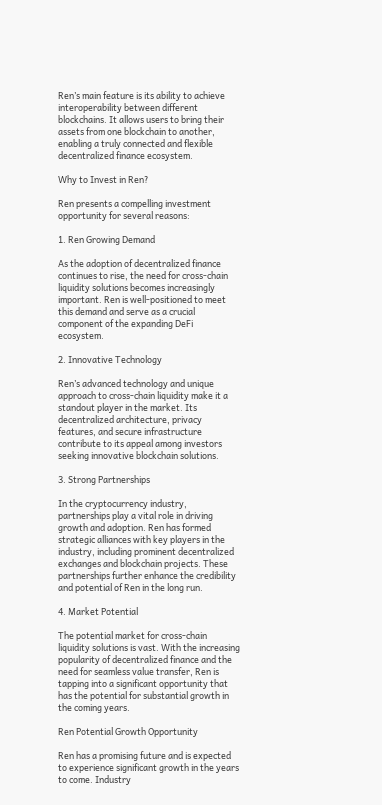Ren’s main feature is its ability to achieve interoperability between different blockchains. It allows users to bring their assets from one blockchain to another, enabling a truly connected and flexible decentralized finance ecosystem.

Why to Invest in Ren?

Ren presents a compelling investment opportunity for several reasons:

1. Ren Growing Demand

As the adoption of decentralized finance continues to rise, the need for cross-chain liquidity solutions becomes increasingly important. Ren is well-positioned to meet this demand and serve as a crucial component of the expanding DeFi ecosystem.

2. Innovative Technology

Ren’s advanced technology and unique approach to cross-chain liquidity make it a standout player in the market. Its decentralized architecture, privacy features, and secure infrastructure contribute to its appeal among investors seeking innovative blockchain solutions.

3. Strong Partnerships

In the cryptocurrency industry, partnerships play a vital role in driving growth and adoption. Ren has formed strategic alliances with key players in the industry, including prominent decentralized exchanges and blockchain projects. These partnerships further enhance the credibility and potential of Ren in the long run.

4. Market Potential

The potential market for cross-chain liquidity solutions is vast. With the increasing popularity of decentralized finance and the need for seamless value transfer, Ren is tapping into a significant opportunity that has the potential for substantial growth in the coming years.

Ren Potential Growth Opportunity

Ren has a promising future and is expected to experience significant growth in the years to come. Industry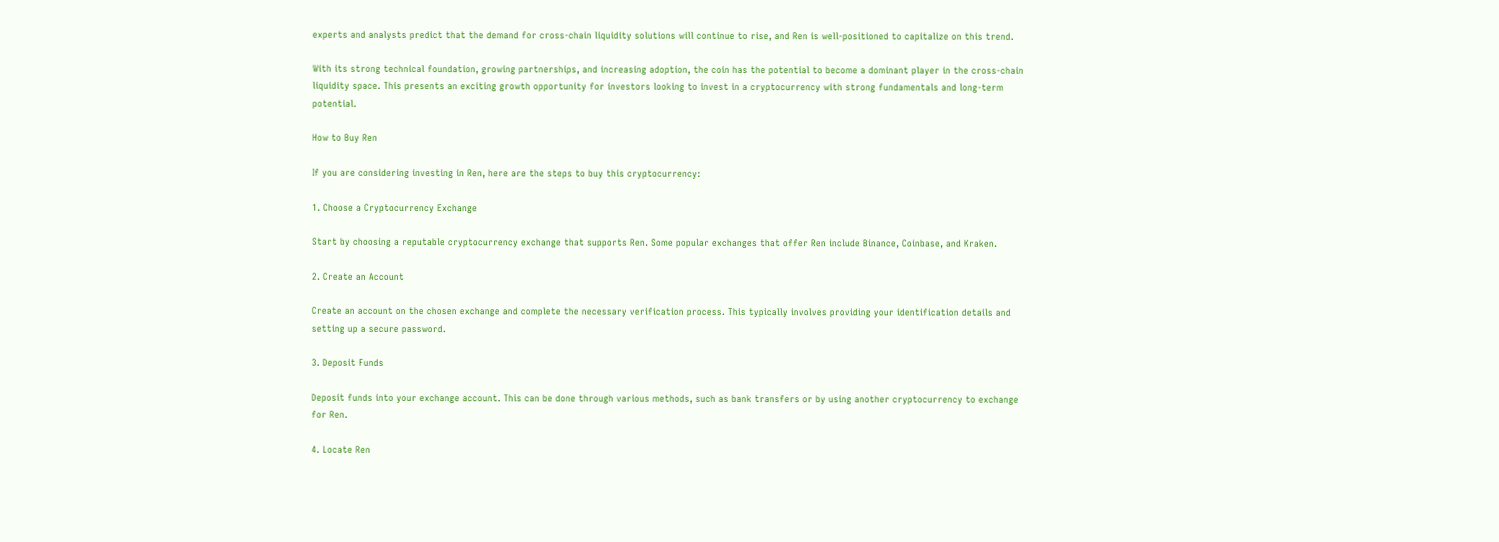experts and analysts predict that the demand for cross-chain liquidity solutions will continue to rise, and Ren is well-positioned to capitalize on this trend.

With its strong technical foundation, growing partnerships, and increasing adoption, the coin has the potential to become a dominant player in the cross-chain liquidity space. This presents an exciting growth opportunity for investors looking to invest in a cryptocurrency with strong fundamentals and long-term potential.

How to Buy Ren

If you are considering investing in Ren, here are the steps to buy this cryptocurrency:

1. Choose a Cryptocurrency Exchange

Start by choosing a reputable cryptocurrency exchange that supports Ren. Some popular exchanges that offer Ren include Binance, Coinbase, and Kraken.

2. Create an Account

Create an account on the chosen exchange and complete the necessary verification process. This typically involves providing your identification details and setting up a secure password.

3. Deposit Funds

Deposit funds into your exchange account. This can be done through various methods, such as bank transfers or by using another cryptocurrency to exchange for Ren.

4. Locate Ren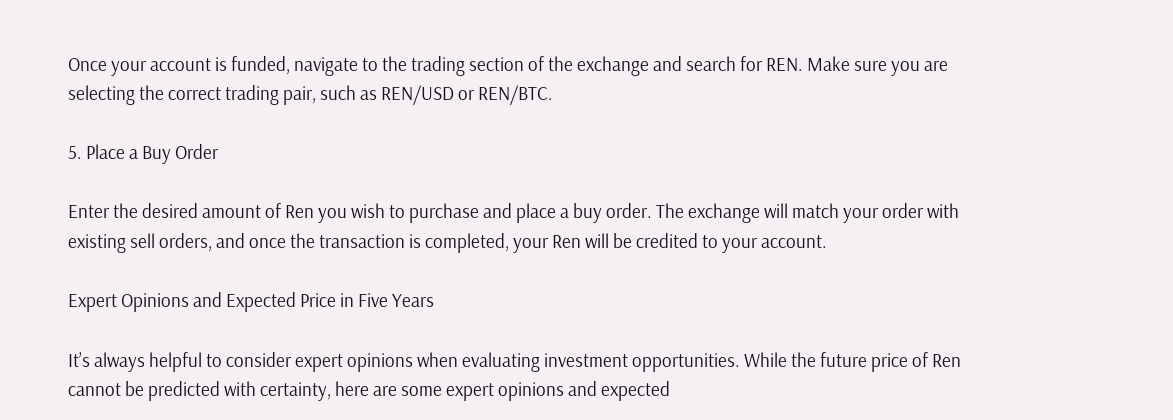Once your account is funded, navigate to the trading section of the exchange and search for REN. Make sure you are selecting the correct trading pair, such as REN/USD or REN/BTC.

5. Place a Buy Order

Enter the desired amount of Ren you wish to purchase and place a buy order. The exchange will match your order with existing sell orders, and once the transaction is completed, your Ren will be credited to your account.

Expert Opinions and Expected Price in Five Years

It’s always helpful to consider expert opinions when evaluating investment opportunities. While the future price of Ren cannot be predicted with certainty, here are some expert opinions and expected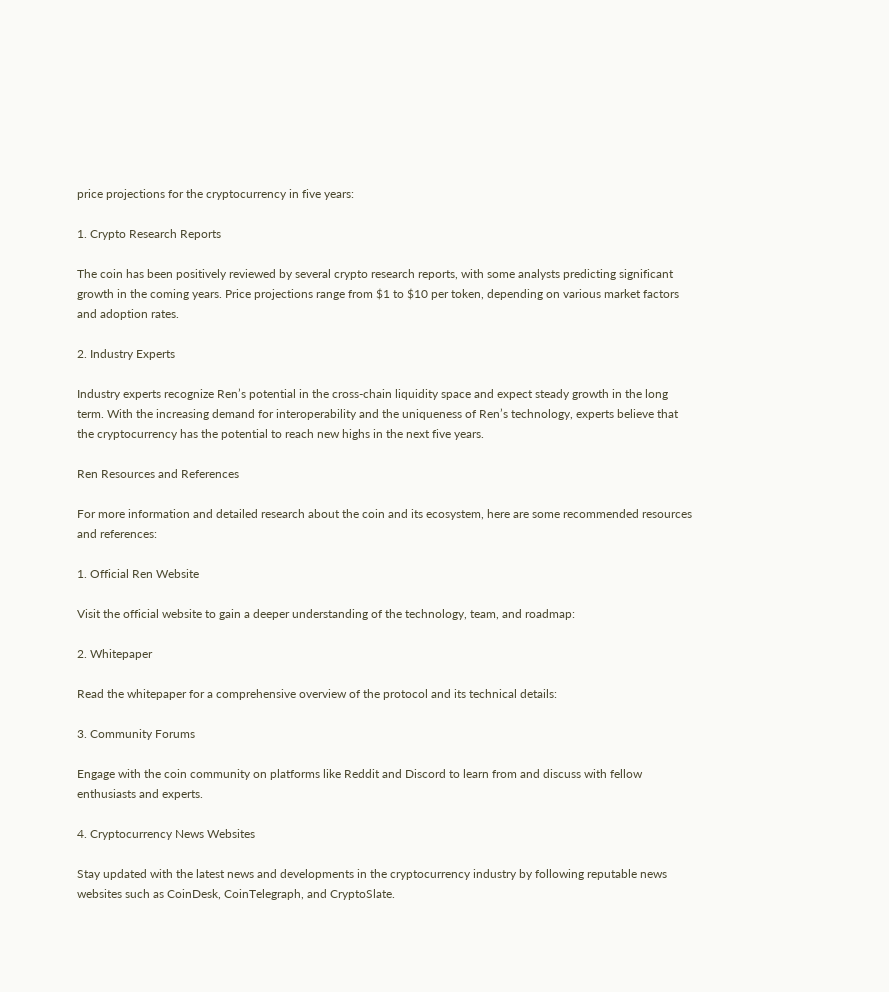price projections for the cryptocurrency in five years:

1. Crypto Research Reports

The coin has been positively reviewed by several crypto research reports, with some analysts predicting significant growth in the coming years. Price projections range from $1 to $10 per token, depending on various market factors and adoption rates.

2. Industry Experts

Industry experts recognize Ren’s potential in the cross-chain liquidity space and expect steady growth in the long term. With the increasing demand for interoperability and the uniqueness of Ren’s technology, experts believe that the cryptocurrency has the potential to reach new highs in the next five years.

Ren Resources and References

For more information and detailed research about the coin and its ecosystem, here are some recommended resources and references:

1. Official Ren Website

Visit the official website to gain a deeper understanding of the technology, team, and roadmap:

2. Whitepaper

Read the whitepaper for a comprehensive overview of the protocol and its technical details:

3. Community Forums

Engage with the coin community on platforms like Reddit and Discord to learn from and discuss with fellow enthusiasts and experts.

4. Cryptocurrency News Websites

Stay updated with the latest news and developments in the cryptocurrency industry by following reputable news websites such as CoinDesk, CoinTelegraph, and CryptoSlate.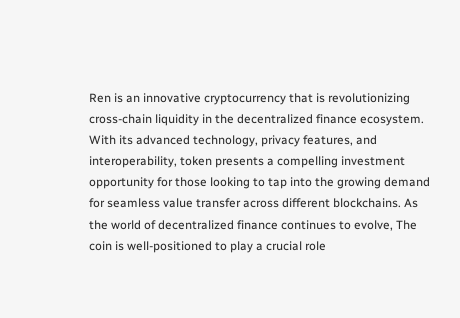Ren is an innovative cryptocurrency that is revolutionizing cross-chain liquidity in the decentralized finance ecosystem. With its advanced technology, privacy features, and interoperability, token presents a compelling investment opportunity for those looking to tap into the growing demand for seamless value transfer across different blockchains. As the world of decentralized finance continues to evolve, The coin is well-positioned to play a crucial role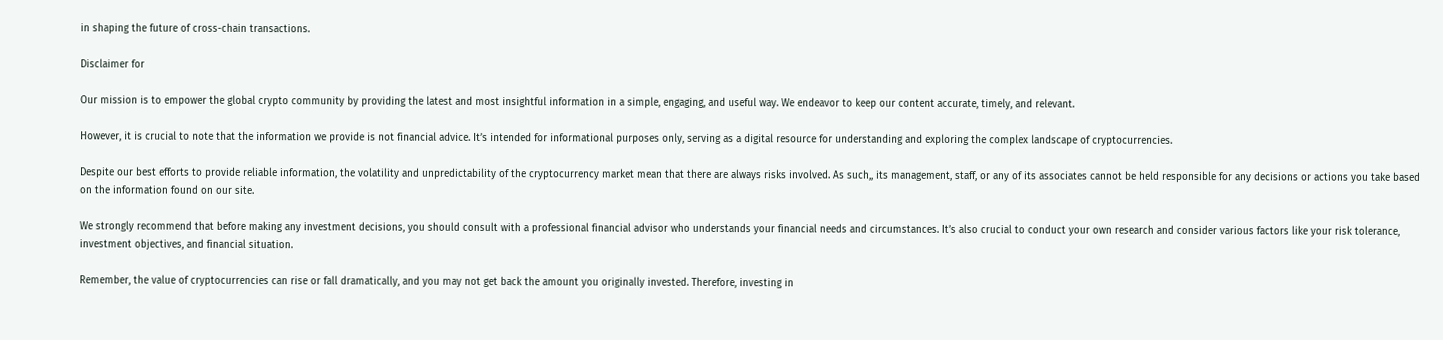in shaping the future of cross-chain transactions.

Disclaimer for

Our mission is to empower the global crypto community by providing the latest and most insightful information in a simple, engaging, and useful way. We endeavor to keep our content accurate, timely, and relevant.

However, it is crucial to note that the information we provide is not financial advice. It’s intended for informational purposes only, serving as a digital resource for understanding and exploring the complex landscape of cryptocurrencies.

Despite our best efforts to provide reliable information, the volatility and unpredictability of the cryptocurrency market mean that there are always risks involved. As such,, its management, staff, or any of its associates cannot be held responsible for any decisions or actions you take based on the information found on our site.

We strongly recommend that before making any investment decisions, you should consult with a professional financial advisor who understands your financial needs and circumstances. It’s also crucial to conduct your own research and consider various factors like your risk tolerance, investment objectives, and financial situation.

Remember, the value of cryptocurrencies can rise or fall dramatically, and you may not get back the amount you originally invested. Therefore, investing in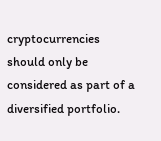cryptocurrencies should only be considered as part of a diversified portfolio.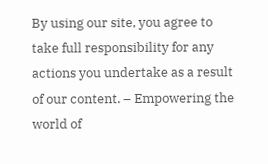By using our site, you agree to take full responsibility for any actions you undertake as a result of our content. – Empowering the world of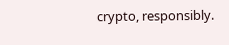crypto, responsibly.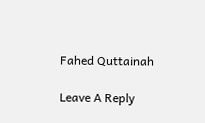Fahed Quttainah

Leave A Reply